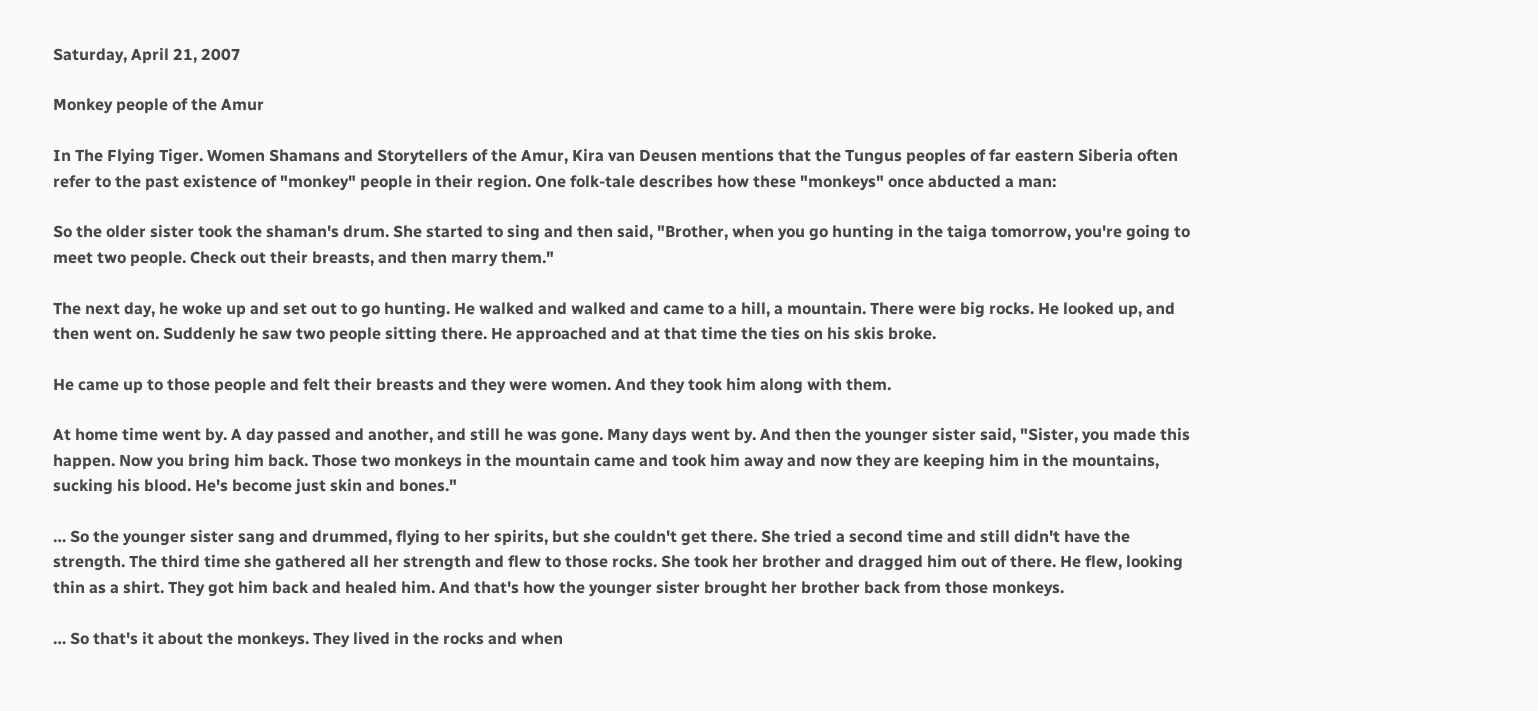Saturday, April 21, 2007

Monkey people of the Amur

In The Flying Tiger. Women Shamans and Storytellers of the Amur, Kira van Deusen mentions that the Tungus peoples of far eastern Siberia often refer to the past existence of "monkey" people in their region. One folk-tale describes how these "monkeys" once abducted a man:

So the older sister took the shaman's drum. She started to sing and then said, "Brother, when you go hunting in the taiga tomorrow, you're going to meet two people. Check out their breasts, and then marry them."

The next day, he woke up and set out to go hunting. He walked and walked and came to a hill, a mountain. There were big rocks. He looked up, and then went on. Suddenly he saw two people sitting there. He approached and at that time the ties on his skis broke.

He came up to those people and felt their breasts and they were women. And they took him along with them.

At home time went by. A day passed and another, and still he was gone. Many days went by. And then the younger sister said, "Sister, you made this happen. Now you bring him back. Those two monkeys in the mountain came and took him away and now they are keeping him in the mountains, sucking his blood. He's become just skin and bones."

… So the younger sister sang and drummed, flying to her spirits, but she couldn't get there. She tried a second time and still didn't have the strength. The third time she gathered all her strength and flew to those rocks. She took her brother and dragged him out of there. He flew, looking thin as a shirt. They got him back and healed him. And that's how the younger sister brought her brother back from those monkeys.

… So that's it about the monkeys. They lived in the rocks and when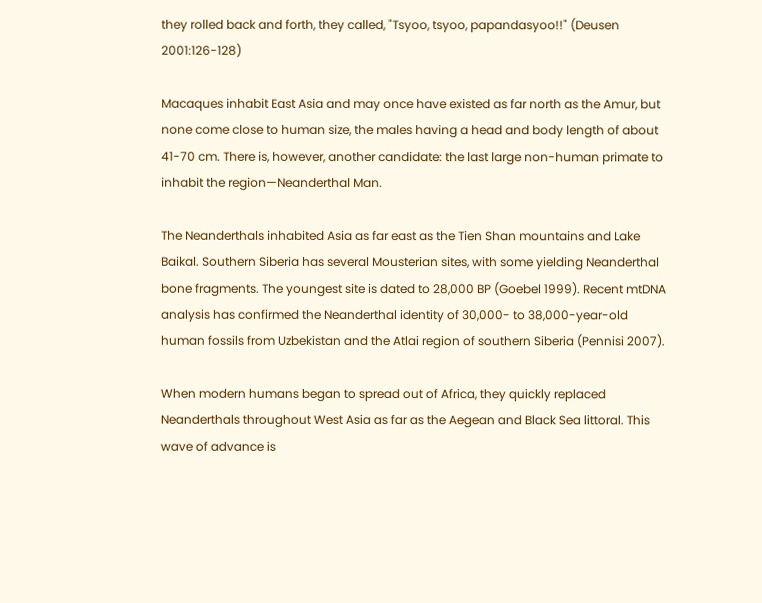they rolled back and forth, they called, "Tsyoo, tsyoo, papandasyoo!!" (Deusen 2001:126-128)

Macaques inhabit East Asia and may once have existed as far north as the Amur, but none come close to human size, the males having a head and body length of about 41-70 cm. There is, however, another candidate: the last large non-human primate to inhabit the region—Neanderthal Man.

The Neanderthals inhabited Asia as far east as the Tien Shan mountains and Lake Baikal. Southern Siberia has several Mousterian sites, with some yielding Neanderthal bone fragments. The youngest site is dated to 28,000 BP (Goebel 1999). Recent mtDNA analysis has confirmed the Neanderthal identity of 30,000- to 38,000-year-old human fossils from Uzbekistan and the Atlai region of southern Siberia (Pennisi 2007).

When modern humans began to spread out of Africa, they quickly replaced Neanderthals throughout West Asia as far as the Aegean and Black Sea littoral. This wave of advance is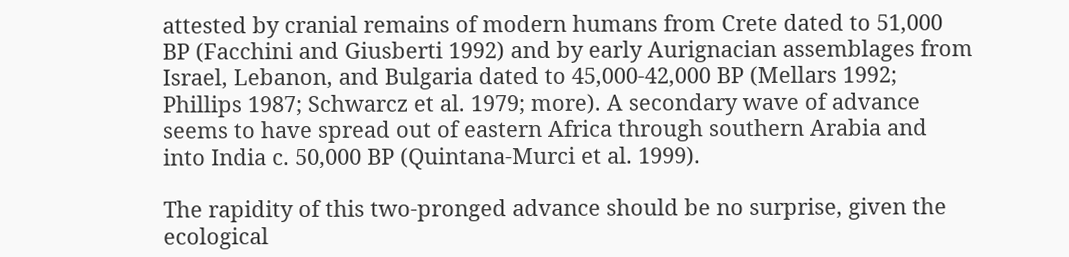attested by cranial remains of modern humans from Crete dated to 51,000 BP (Facchini and Giusberti 1992) and by early Aurignacian assemblages from Israel, Lebanon, and Bulgaria dated to 45,000-42,000 BP (Mellars 1992; Phillips 1987; Schwarcz et al. 1979; more). A secondary wave of advance seems to have spread out of eastern Africa through southern Arabia and into India c. 50,000 BP (Quintana-Murci et al. 1999).

The rapidity of this two-pronged advance should be no surprise, given the ecological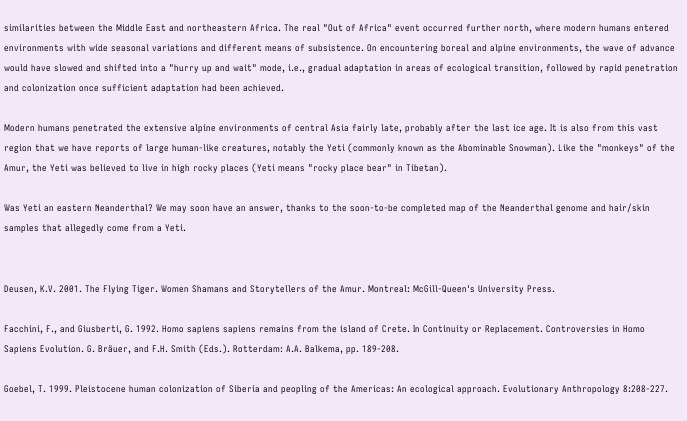similarities between the Middle East and northeastern Africa. The real "Out of Africa" event occurred further north, where modern humans entered environments with wide seasonal variations and different means of subsistence. On encountering boreal and alpine environments, the wave of advance would have slowed and shifted into a "hurry up and wait" mode, i.e., gradual adaptation in areas of ecological transition, followed by rapid penetration and colonization once sufficient adaptation had been achieved.

Modern humans penetrated the extensive alpine environments of central Asia fairly late, probably after the last ice age. It is also from this vast region that we have reports of large human-like creatures, notably the Yeti (commonly known as the Abominable Snowman). Like the "monkeys" of the Amur, the Yeti was believed to live in high rocky places (Yeti means "rocky place bear" in Tibetan).

Was Yeti an eastern Neanderthal? We may soon have an answer, thanks to the soon-to-be completed map of the Neanderthal genome and hair/skin samples that allegedly come from a Yeti.


Deusen, K.V. 2001. The Flying Tiger. Women Shamans and Storytellers of the Amur. Montreal: McGill-Queen's University Press.

Facchini, F., and Giusberti, G. 1992. Homo sapiens sapiens remains from the island of Crete. In Continuity or Replacement. Controversies in Homo Sapiens Evolution. G. Bräuer, and F.H. Smith (Eds.). Rotterdam: A.A. Balkema, pp. 189-208.

Goebel, T. 1999. Pleistocene human colonization of Siberia and peopling of the Americas: An ecological approach. Evolutionary Anthropology 8:208-227.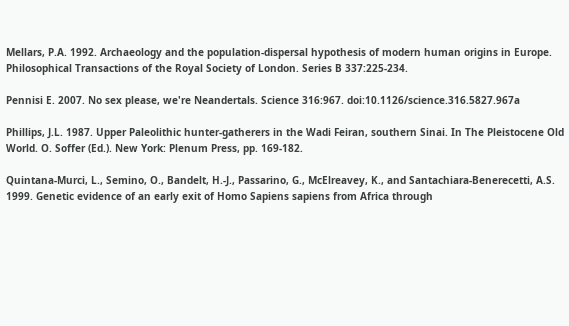Mellars, P.A. 1992. Archaeology and the population-dispersal hypothesis of modern human origins in Europe. Philosophical Transactions of the Royal Society of London. Series B 337:225-234.

Pennisi E. 2007. No sex please, we're Neandertals. Science 316:967. doi:10.1126/science.316.5827.967a

Phillips, J.L. 1987. Upper Paleolithic hunter-gatherers in the Wadi Feiran, southern Sinai. In The Pleistocene Old World. O. Soffer (Ed.). New York: Plenum Press, pp. 169-182.

Quintana-Murci, L., Semino, O., Bandelt, H.-J., Passarino, G., McElreavey, K., and Santachiara-Benerecetti, A.S. 1999. Genetic evidence of an early exit of Homo Sapiens sapiens from Africa through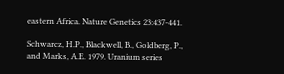eastern Africa. Nature Genetics 23:437-441.

Schwarcz, H.P., Blackwell, B., Goldberg, P., and Marks, A.E. 1979. Uranium series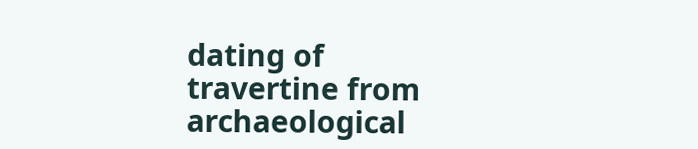dating of travertine from archaeological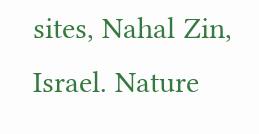sites, Nahal Zin, Israel. Nature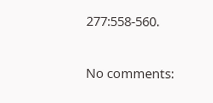277:558-560.

No comments: